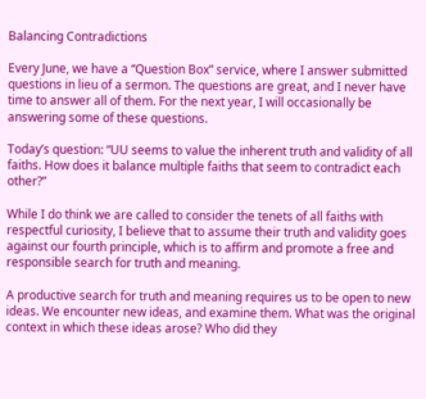Balancing Contradictions

Every June, we have a “Question Box” service, where I answer submitted questions in lieu of a sermon. The questions are great, and I never have time to answer all of them. For the next year, I will occasionally be answering some of these questions.

Today’s question: “UU seems to value the inherent truth and validity of all faiths. How does it balance multiple faiths that seem to contradict each other?”

While I do think we are called to consider the tenets of all faiths with respectful curiosity, I believe that to assume their truth and validity goes against our fourth principle, which is to affirm and promote a free and responsible search for truth and meaning.

A productive search for truth and meaning requires us to be open to new ideas. We encounter new ideas, and examine them. What was the original context in which these ideas arose? Who did they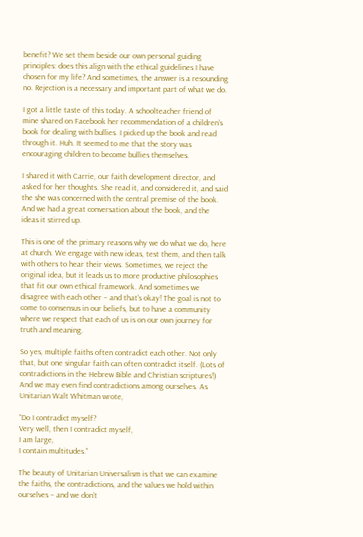benefit? We set them beside our own personal guiding principles: does this align with the ethical guidelines I have chosen for my life? And sometimes, the answer is a resounding no. Rejection is a necessary and important part of what we do.

I got a little taste of this today. A schoolteacher friend of mine shared on Facebook her recommendation of a children’s book for dealing with bullies. I picked up the book and read through it. Huh. It seemed to me that the story was encouraging children to become bullies themselves.

I shared it with Carrie, our faith development director, and asked for her thoughts. She read it, and considered it, and said the she was concerned with the central premise of the book. And we had a great conversation about the book, and the ideas it stirred up.

This is one of the primary reasons why we do what we do, here at church. We engage with new ideas, test them, and then talk with others to hear their views. Sometimes, we reject the original idea, but it leads us to more productive philosophies that fit our own ethical framework. And sometimes we disagree with each other – and that’s okay! The goal is not to come to consensus in our beliefs, but to have a community where we respect that each of us is on our own journey for truth and meaning.

So yes, multiple faiths often contradict each other. Not only that, but one singular faith can often contradict itself. (Lots of contradictions in the Hebrew Bible and Christian scriptures!) And we may even find contradictions among ourselves. As Unitarian Walt Whitman wrote,

“Do I contradict myself?
Very well, then I contradict myself,
I am large,
I contain multitudes.”

The beauty of Unitarian Universalism is that we can examine the faiths, the contradictions, and the values we hold within ourselves – and we don’t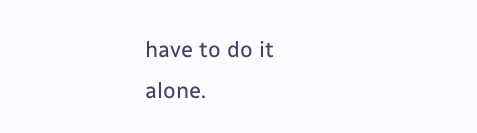have to do it alone.